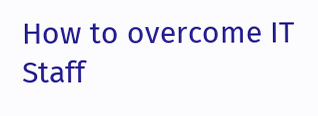How to overcome IT Staff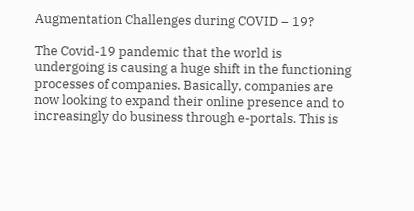Augmentation Challenges during COVID – 19?

The Covid-19 pandemic that the world is undergoing is causing a huge shift in the functioning processes of companies. Basically, companies are now looking to expand their online presence and to increasingly do business through e-portals. This is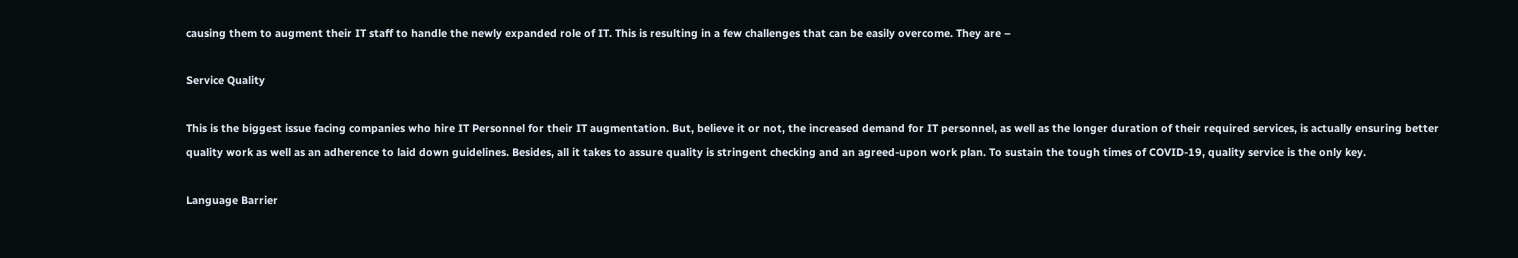causing them to augment their IT staff to handle the newly expanded role of IT. This is resulting in a few challenges that can be easily overcome. They are –

Service Quality

This is the biggest issue facing companies who hire IT Personnel for their IT augmentation. But, believe it or not, the increased demand for IT personnel, as well as the longer duration of their required services, is actually ensuring better quality work as well as an adherence to laid down guidelines. Besides, all it takes to assure quality is stringent checking and an agreed-upon work plan. To sustain the tough times of COVID-19, quality service is the only key.

Language Barrier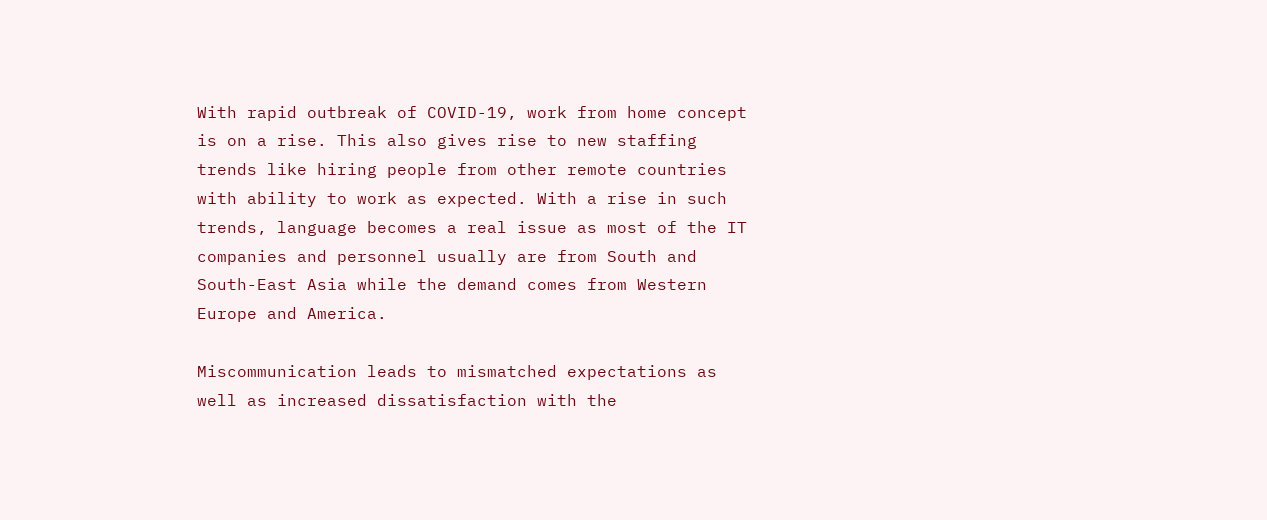With rapid outbreak of COVID-19, work from home concept is on a rise. This also gives rise to new staffing trends like hiring people from other remote countries with ability to work as expected. With a rise in such trends, language becomes a real issue as most of the IT companies and personnel usually are from South and South-East Asia while the demand comes from Western Europe and America.

Miscommunication leads to mismatched expectations as well as increased dissatisfaction with the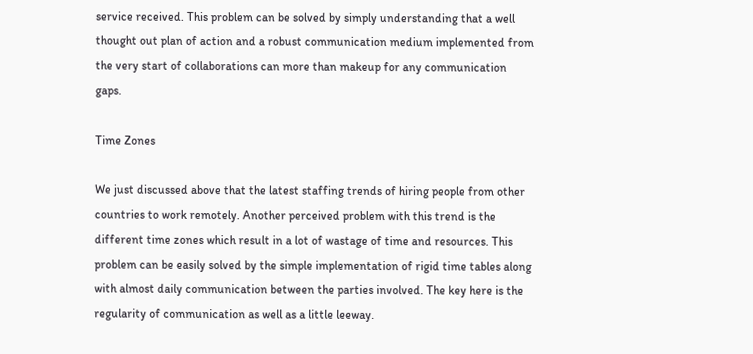service received. This problem can be solved by simply understanding that a well thought out plan of action and a robust communication medium implemented from the very start of collaborations can more than makeup for any communication gaps.

Time Zones

We just discussed above that the latest staffing trends of hiring people from other countries to work remotely. Another perceived problem with this trend is the different time zones which result in a lot of wastage of time and resources. This problem can be easily solved by the simple implementation of rigid time tables along with almost daily communication between the parties involved. The key here is the regularity of communication as well as a little leeway.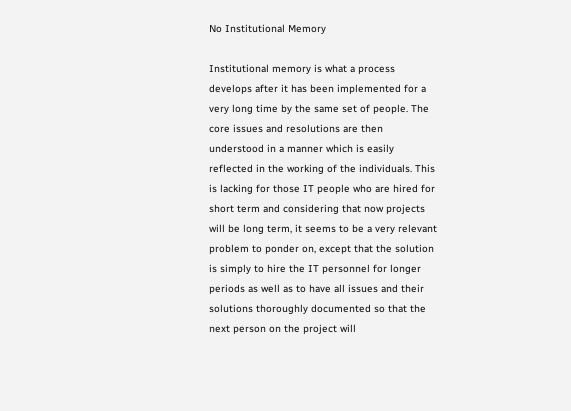No Institutional Memory

Institutional memory is what a process develops after it has been implemented for a very long time by the same set of people. The core issues and resolutions are then understood in a manner which is easily reflected in the working of the individuals. This is lacking for those IT people who are hired for short term and considering that now projects will be long term, it seems to be a very relevant problem to ponder on, except that the solution is simply to hire the IT personnel for longer periods as well as to have all issues and their solutions thoroughly documented so that the next person on the project will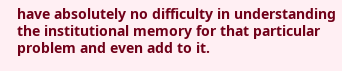have absolutely no difficulty in understanding the institutional memory for that particular problem and even add to it.